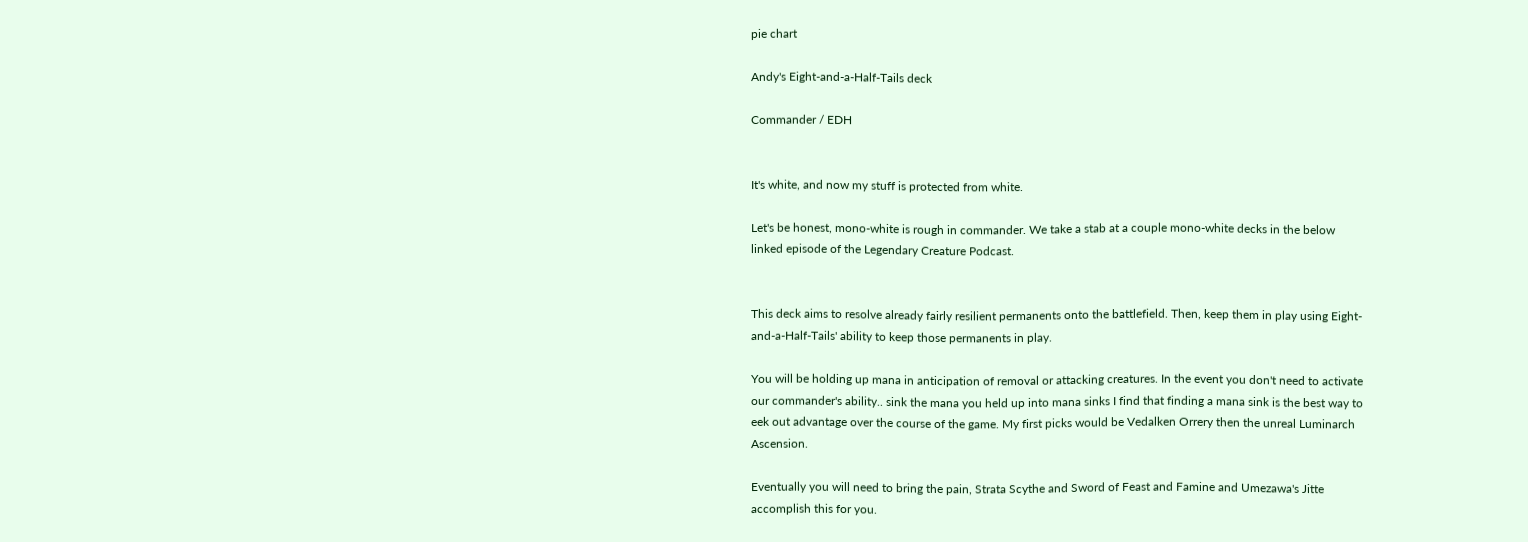pie chart

Andy's Eight-and-a-Half-Tails deck

Commander / EDH


It's white, and now my stuff is protected from white.

Let's be honest, mono-white is rough in commander. We take a stab at a couple mono-white decks in the below linked episode of the Legendary Creature Podcast.


This deck aims to resolve already fairly resilient permanents onto the battlefield. Then, keep them in play using Eight-and-a-Half-Tails' ability to keep those permanents in play.

You will be holding up mana in anticipation of removal or attacking creatures. In the event you don't need to activate our commander's ability.. sink the mana you held up into mana sinks I find that finding a mana sink is the best way to eek out advantage over the course of the game. My first picks would be Vedalken Orrery then the unreal Luminarch Ascension.

Eventually you will need to bring the pain, Strata Scythe and Sword of Feast and Famine and Umezawa's Jitte accomplish this for you.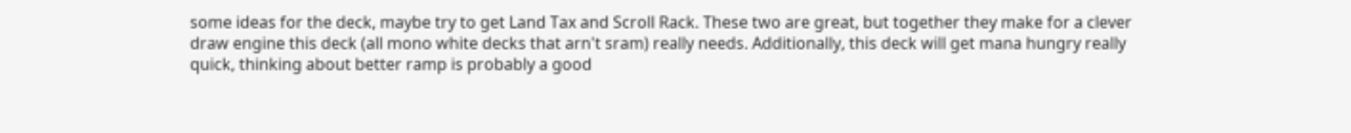some ideas for the deck, maybe try to get Land Tax and Scroll Rack. These two are great, but together they make for a clever draw engine this deck (all mono white decks that arn't sram) really needs. Additionally, this deck will get mana hungry really quick, thinking about better ramp is probably a good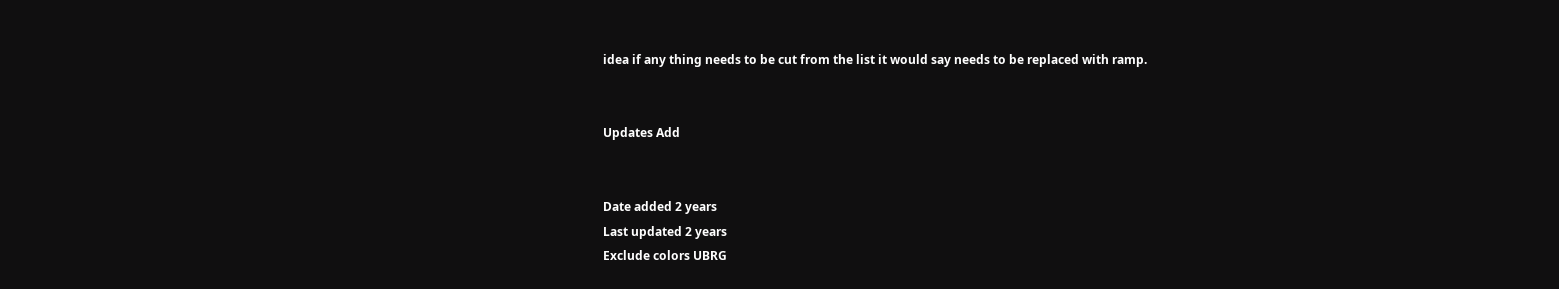idea if any thing needs to be cut from the list it would say needs to be replaced with ramp.


Updates Add


Date added 2 years
Last updated 2 years
Exclude colors UBRG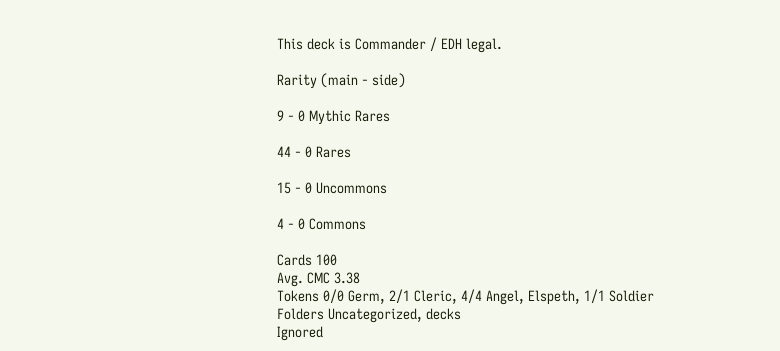This deck is Commander / EDH legal.

Rarity (main - side)

9 - 0 Mythic Rares

44 - 0 Rares

15 - 0 Uncommons

4 - 0 Commons

Cards 100
Avg. CMC 3.38
Tokens 0/0 Germ, 2/1 Cleric, 4/4 Angel, Elspeth, 1/1 Soldier
Folders Uncategorized, decks
Ignored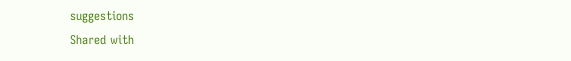suggestions
Shared with